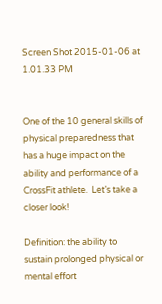Screen Shot 2015-01-06 at 1.01.33 PM


One of the 10 general skills of physical preparedness that has a huge impact on the ability and performance of a CrossFit athlete.  Let’s take a closer look!

Definition: the ability to sustain prolonged physical or mental effort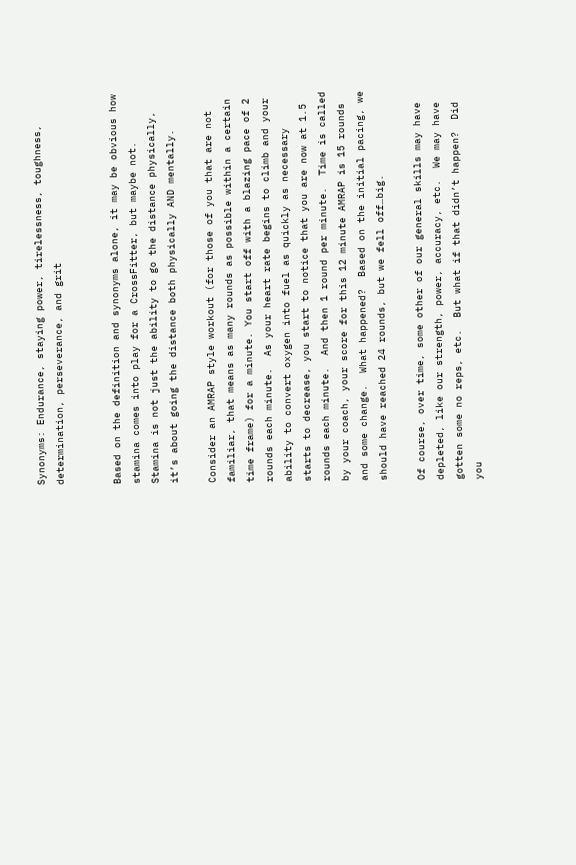Synonyms: Endurance, staying power, tirelessness, toughness, determination, perseverance, and grit


Based on the definition and synonyms alone, it may be obvious how stamina comes into play for a CrossFitter, but maybe not.  Stamina is not just the ability to go the distance physically, it’s about going the distance both physically AND mentally.

Consider an AMRAP style workout (for those of you that are not familiar, that means as many rounds as possible within a certain time frame) for a minute. You start off with a blazing pace of 2 rounds each minute.  As your heart rate begins to climb and your ability to convert oxygen into fuel as quickly as necessary starts to decrease, you start to notice that you are now at 1.5 rounds each minute.  And then 1 round per minute.  Time is called by your coach, your score for this 12 minute AMRAP is 15 rounds and some change.  What happened?  Based on the initial pacing, we should have reached 24 rounds, but we fell off…big.

Of course, over time, some other of our general skills may have depleted, like our strength, power, accuracy, etc.  We may have gotten some no reps, etc.  But what if that didn’t happen?  Did you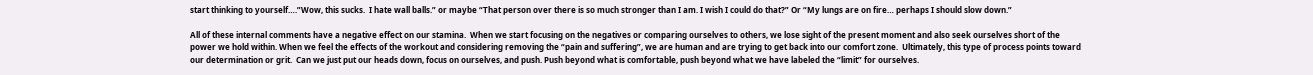start thinking to yourself….”Wow, this sucks.  I hate wall balls.” or maybe “That person over there is so much stronger than I am. I wish I could do that?” Or “My lungs are on fire… perhaps I should slow down.”

All of these internal comments have a negative effect on our stamina.  When we start focusing on the negatives or comparing ourselves to others, we lose sight of the present moment and also seek ourselves short of the power we hold within. When we feel the effects of the workout and considering removing the “pain and suffering”, we are human and are trying to get back into our comfort zone.  Ultimately, this type of process points toward our determination or grit.  Can we just put our heads down, focus on ourselves, and push. Push beyond what is comfortable, push beyond what we have labeled the “limit” for ourselves.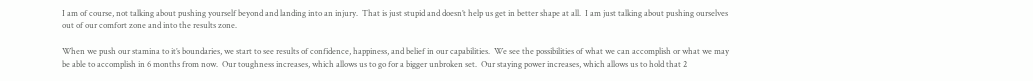I am of course, not talking about pushing yourself beyond and landing into an injury.  That is just stupid and doesn’t help us get in better shape at all.  I am just talking about pushing ourselves out of our comfort zone and into the results zone.

When we push our stamina to it’s boundaries, we start to see results of confidence, happiness, and belief in our capabilities.  We see the possibilities of what we can accomplish or what we may be able to accomplish in 6 months from now.  Our toughness increases, which allows us to go for a bigger unbroken set.  Our staying power increases, which allows us to hold that 2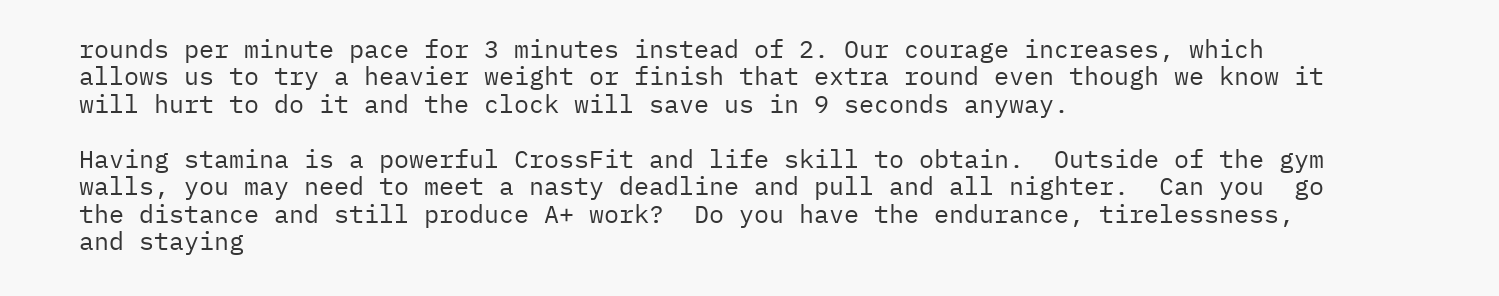rounds per minute pace for 3 minutes instead of 2. Our courage increases, which allows us to try a heavier weight or finish that extra round even though we know it will hurt to do it and the clock will save us in 9 seconds anyway.

Having stamina is a powerful CrossFit and life skill to obtain.  Outside of the gym walls, you may need to meet a nasty deadline and pull and all nighter.  Can you  go the distance and still produce A+ work?  Do you have the endurance, tirelessness, and staying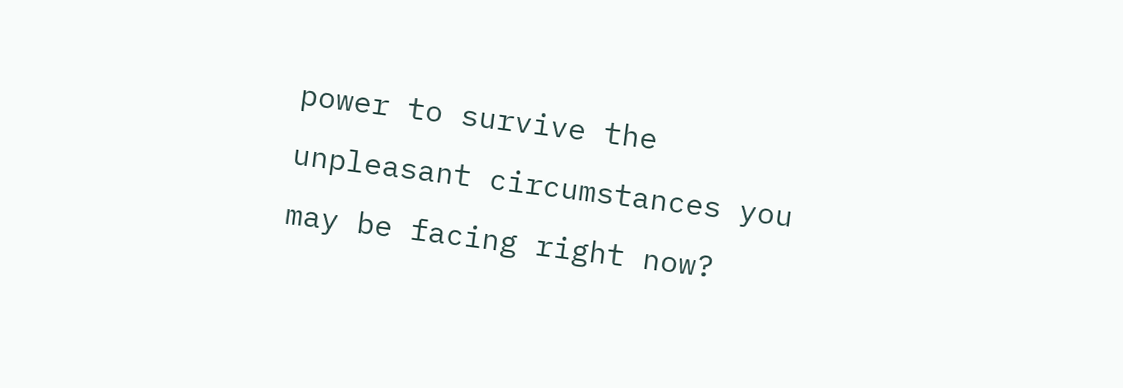power to survive the unpleasant circumstances you may be facing right now?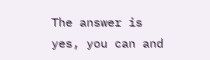The answer is yes, you can and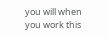you will when you work this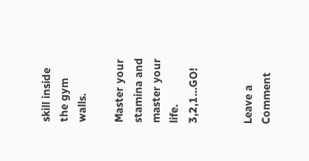skill inside the gym walls.

Master your stamina and master your life.  3,2,1…GO!


Leave a Comment